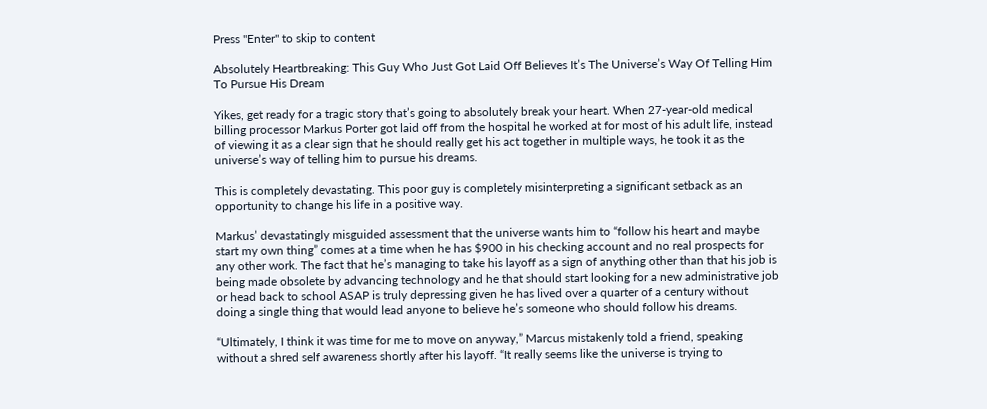Press "Enter" to skip to content

Absolutely Heartbreaking: This Guy Who Just Got Laid Off Believes It’s The Universe’s Way Of Telling Him To Pursue His Dream

Yikes, get ready for a tragic story that’s going to absolutely break your heart. When 27-year-old medical billing processor Markus Porter got laid off from the hospital he worked at for most of his adult life, instead of viewing it as a clear sign that he should really get his act together in multiple ways, he took it as the universe’s way of telling him to pursue his dreams.

This is completely devastating. This poor guy is completely misinterpreting a significant setback as an opportunity to change his life in a positive way.

Markus’ devastatingly misguided assessment that the universe wants him to “follow his heart and maybe start my own thing” comes at a time when he has $900 in his checking account and no real prospects for any other work. The fact that he’s managing to take his layoff as a sign of anything other than that his job is being made obsolete by advancing technology and he that should start looking for a new administrative job or head back to school ASAP is truly depressing given he has lived over a quarter of a century without doing a single thing that would lead anyone to believe he’s someone who should follow his dreams.

“Ultimately, I think it was time for me to move on anyway,” Marcus mistakenly told a friend, speaking without a shred self awareness shortly after his layoff. “It really seems like the universe is trying to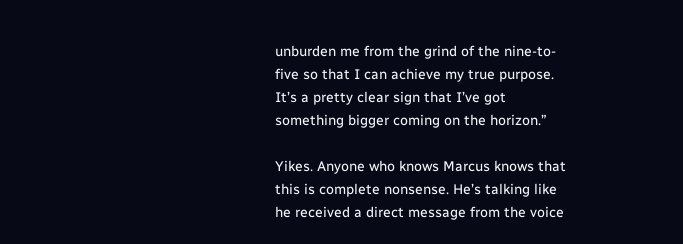unburden me from the grind of the nine-to-five so that I can achieve my true purpose. It’s a pretty clear sign that I’ve got something bigger coming on the horizon.”

Yikes. Anyone who knows Marcus knows that this is complete nonsense. He’s talking like he received a direct message from the voice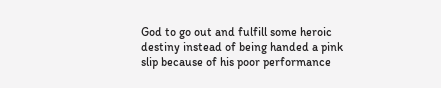God to go out and fulfill some heroic destiny instead of being handed a pink slip because of his poor performance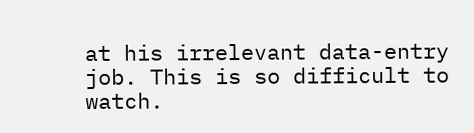at his irrelevant data-entry job. This is so difficult to watch.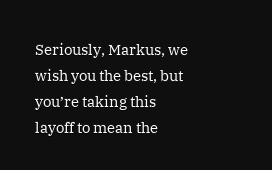Seriously, Markus, we wish you the best, but you’re taking this layoff to mean the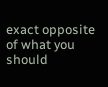exact opposite of what you should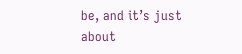be, and it’s just about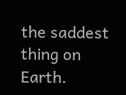the saddest thing on Earth.